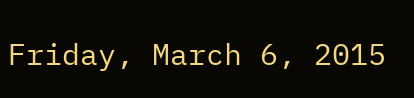Friday, March 6, 2015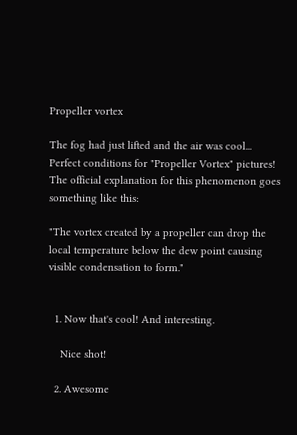Propeller vortex

The fog had just lifted and the air was cool... Perfect conditions for "Propeller Vortex" pictures! The official explanation for this phenomenon goes something like this:

"The vortex created by a propeller can drop the local temperature below the dew point causing visible condensation to form."


  1. Now that's cool! And interesting.

    Nice shot!

  2. Awesome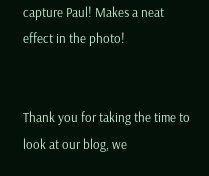capture Paul! Makes a neat effect in the photo!


Thank you for taking the time to look at our blog, we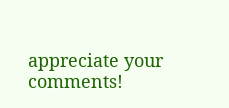appreciate your comments!